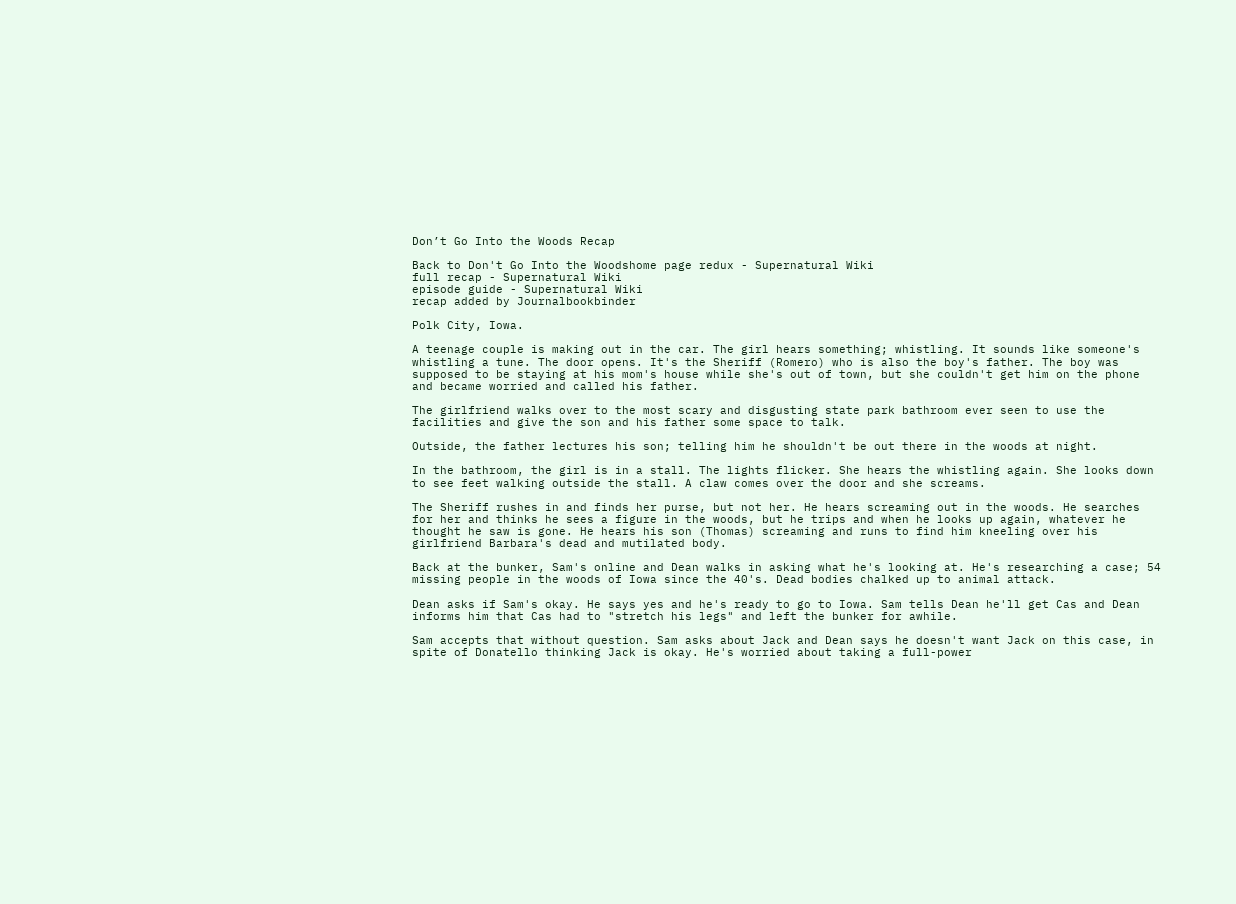Don’t Go Into the Woods Recap

Back to Don't Go Into the Woodshome page redux - Supernatural Wiki
full recap - Supernatural Wiki
episode guide - Supernatural Wiki
recap added by Journalbookbinder

Polk City, Iowa.

A teenage couple is making out in the car. The girl hears something; whistling. It sounds like someone's whistling a tune. The door opens. It's the Sheriff (Romero) who is also the boy's father. The boy was supposed to be staying at his mom's house while she's out of town, but she couldn't get him on the phone and became worried and called his father.

The girlfriend walks over to the most scary and disgusting state park bathroom ever seen to use the facilities and give the son and his father some space to talk.

Outside, the father lectures his son; telling him he shouldn't be out there in the woods at night.

In the bathroom, the girl is in a stall. The lights flicker. She hears the whistling again. She looks down to see feet walking outside the stall. A claw comes over the door and she screams.

The Sheriff rushes in and finds her purse, but not her. He hears screaming out in the woods. He searches for her and thinks he sees a figure in the woods, but he trips and when he looks up again, whatever he thought he saw is gone. He hears his son (Thomas) screaming and runs to find him kneeling over his girlfriend Barbara's dead and mutilated body.

Back at the bunker, Sam's online and Dean walks in asking what he's looking at. He's researching a case; 54 missing people in the woods of Iowa since the 40's. Dead bodies chalked up to animal attack.

Dean asks if Sam's okay. He says yes and he's ready to go to Iowa. Sam tells Dean he'll get Cas and Dean informs him that Cas had to "stretch his legs" and left the bunker for awhile.

Sam accepts that without question. Sam asks about Jack and Dean says he doesn't want Jack on this case, in spite of Donatello thinking Jack is okay. He's worried about taking a full-power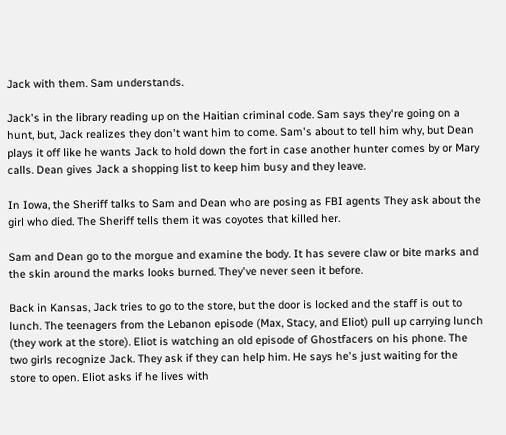Jack with them. Sam understands.

Jack's in the library reading up on the Haitian criminal code. Sam says they're going on a hunt, but, Jack realizes they don't want him to come. Sam's about to tell him why, but Dean plays it off like he wants Jack to hold down the fort in case another hunter comes by or Mary calls. Dean gives Jack a shopping list to keep him busy and they leave.

In Iowa, the Sheriff talks to Sam and Dean who are posing as FBI agents They ask about the girl who died. The Sheriff tells them it was coyotes that killed her.

Sam and Dean go to the morgue and examine the body. It has severe claw or bite marks and the skin around the marks looks burned. They've never seen it before.

Back in Kansas, Jack tries to go to the store, but the door is locked and the staff is out to lunch. The teenagers from the Lebanon episode (Max, Stacy, and Eliot) pull up carrying lunch (they work at the store). Eliot is watching an old episode of Ghostfacers on his phone. The two girls recognize Jack. They ask if they can help him. He says he's just waiting for the store to open. Eliot asks if he lives with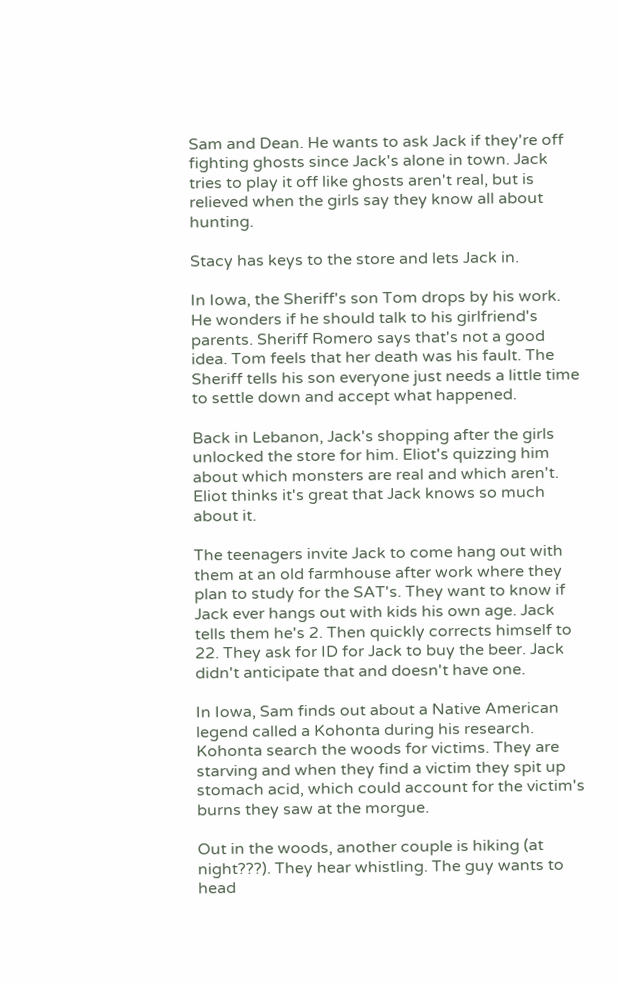Sam and Dean. He wants to ask Jack if they're off fighting ghosts since Jack's alone in town. Jack tries to play it off like ghosts aren't real, but is relieved when the girls say they know all about hunting.

Stacy has keys to the store and lets Jack in.

In Iowa, the Sheriff's son Tom drops by his work. He wonders if he should talk to his girlfriend's parents. Sheriff Romero says that's not a good idea. Tom feels that her death was his fault. The Sheriff tells his son everyone just needs a little time to settle down and accept what happened.

Back in Lebanon, Jack's shopping after the girls unlocked the store for him. Eliot's quizzing him about which monsters are real and which aren't. Eliot thinks it's great that Jack knows so much about it.

The teenagers invite Jack to come hang out with them at an old farmhouse after work where they plan to study for the SAT's. They want to know if Jack ever hangs out with kids his own age. Jack tells them he's 2. Then quickly corrects himself to 22. They ask for ID for Jack to buy the beer. Jack didn't anticipate that and doesn't have one.

In Iowa, Sam finds out about a Native American legend called a Kohonta during his research. Kohonta search the woods for victims. They are starving and when they find a victim they spit up stomach acid, which could account for the victim's burns they saw at the morgue.

Out in the woods, another couple is hiking (at night???). They hear whistling. The guy wants to head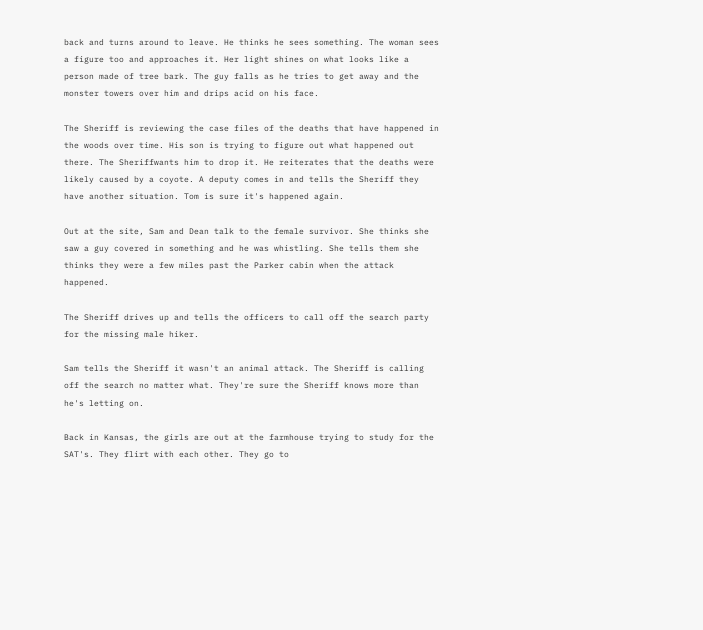back and turns around to leave. He thinks he sees something. The woman sees a figure too and approaches it. Her light shines on what looks like a person made of tree bark. The guy falls as he tries to get away and the monster towers over him and drips acid on his face.

The Sheriff is reviewing the case files of the deaths that have happened in the woods over time. His son is trying to figure out what happened out there. The Sheriffwants him to drop it. He reiterates that the deaths were likely caused by a coyote. A deputy comes in and tells the Sheriff they have another situation. Tom is sure it's happened again.

Out at the site, Sam and Dean talk to the female survivor. She thinks she saw a guy covered in something and he was whistling. She tells them she thinks they were a few miles past the Parker cabin when the attack happened.

The Sheriff drives up and tells the officers to call off the search party for the missing male hiker.

Sam tells the Sheriff it wasn't an animal attack. The Sheriff is calling off the search no matter what. They're sure the Sheriff knows more than he's letting on.

Back in Kansas, the girls are out at the farmhouse trying to study for the SAT's. They flirt with each other. They go to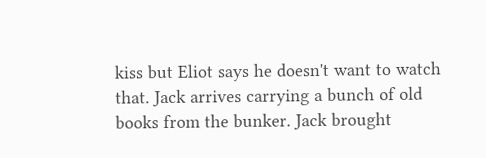kiss but Eliot says he doesn't want to watch that. Jack arrives carrying a bunch of old books from the bunker. Jack brought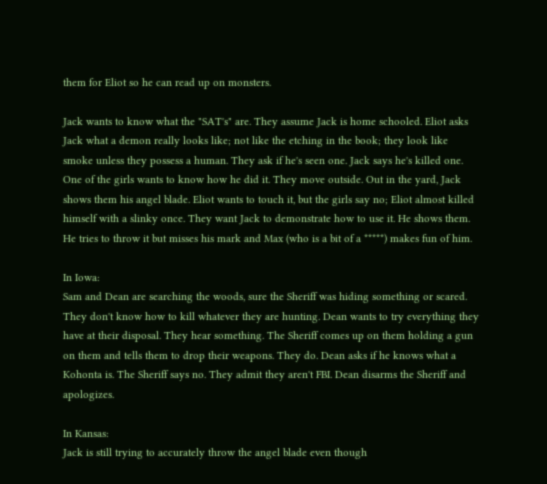them for Eliot so he can read up on monsters.

Jack wants to know what the "SAT's" are. They assume Jack is home schooled. Eliot asks Jack what a demon really looks like; not like the etching in the book; they look like smoke unless they possess a human. They ask if he's seen one. Jack says he's killed one. One of the girls wants to know how he did it. They move outside. Out in the yard, Jack shows them his angel blade. Eliot wants to touch it, but the girls say no; Eliot almost killed himself with a slinky once. They want Jack to demonstrate how to use it. He shows them. He tries to throw it but misses his mark and Max (who is a bit of a *****) makes fun of him.

In Iowa:
Sam and Dean are searching the woods, sure the Sheriff was hiding something or scared. They don't know how to kill whatever they are hunting. Dean wants to try everything they have at their disposal. They hear something. The Sheriff comes up on them holding a gun on them and tells them to drop their weapons. They do. Dean asks if he knows what a Kohonta is. The Sheriff says no. They admit they aren't FBI. Dean disarms the Sheriff and apologizes.

In Kansas:
Jack is still trying to accurately throw the angel blade even though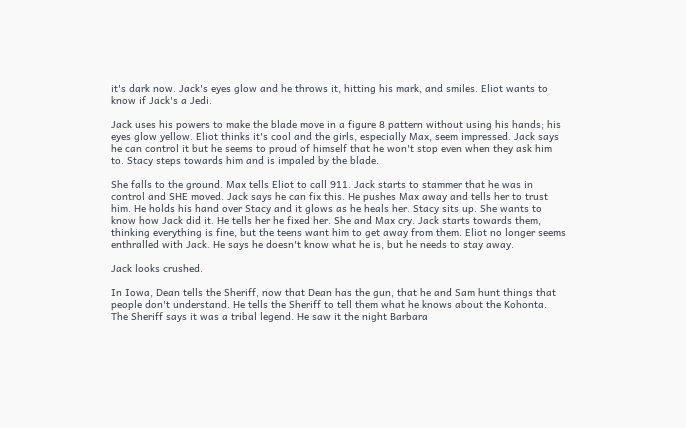it's dark now. Jack's eyes glow and he throws it, hitting his mark, and smiles. Eliot wants to know if Jack's a Jedi.

Jack uses his powers to make the blade move in a figure 8 pattern without using his hands; his eyes glow yellow. Eliot thinks it's cool and the girls, especially Max, seem impressed. Jack says he can control it but he seems to proud of himself that he won't stop even when they ask him to. Stacy steps towards him and is impaled by the blade.

She falls to the ground. Max tells Eliot to call 911. Jack starts to stammer that he was in control and SHE moved. Jack says he can fix this. He pushes Max away and tells her to trust him. He holds his hand over Stacy and it glows as he heals her. Stacy sits up. She wants to know how Jack did it. He tells her he fixed her. She and Max cry. Jack starts towards them, thinking everything is fine, but the teens want him to get away from them. Eliot no longer seems enthralled with Jack. He says he doesn't know what he is, but he needs to stay away.

Jack looks crushed.

In Iowa, Dean tells the Sheriff, now that Dean has the gun, that he and Sam hunt things that people don't understand. He tells the Sheriff to tell them what he knows about the Kohonta. The Sheriff says it was a tribal legend. He saw it the night Barbara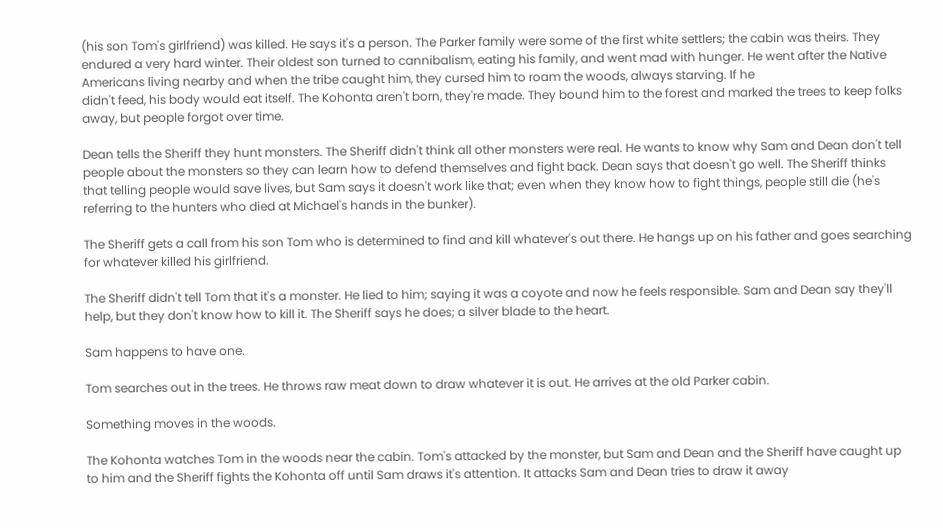(his son Tom's girlfriend) was killed. He says it's a person. The Parker family were some of the first white settlers; the cabin was theirs. They endured a very hard winter. Their oldest son turned to cannibalism, eating his family, and went mad with hunger. He went after the Native Americans living nearby and when the tribe caught him, they cursed him to roam the woods, always starving. If he
didn't feed, his body would eat itself. The Kohonta aren't born, they're made. They bound him to the forest and marked the trees to keep folks away, but people forgot over time.

Dean tells the Sheriff they hunt monsters. The Sheriff didn't think all other monsters were real. He wants to know why Sam and Dean don't tell people about the monsters so they can learn how to defend themselves and fight back. Dean says that doesn't go well. The Sheriff thinks that telling people would save lives, but Sam says it doesn't work like that; even when they know how to fight things, people still die (he's referring to the hunters who died at Michael's hands in the bunker).

The Sheriff gets a call from his son Tom who is determined to find and kill whatever's out there. He hangs up on his father and goes searching for whatever killed his girlfriend.

The Sheriff didn't tell Tom that it's a monster. He lied to him; saying it was a coyote and now he feels responsible. Sam and Dean say they'll help, but they don't know how to kill it. The Sheriff says he does; a silver blade to the heart.

Sam happens to have one.

Tom searches out in the trees. He throws raw meat down to draw whatever it is out. He arrives at the old Parker cabin.

Something moves in the woods.

The Kohonta watches Tom in the woods near the cabin. Tom's attacked by the monster, but Sam and Dean and the Sheriff have caught up to him and the Sheriff fights the Kohonta off until Sam draws it's attention. It attacks Sam and Dean tries to draw it away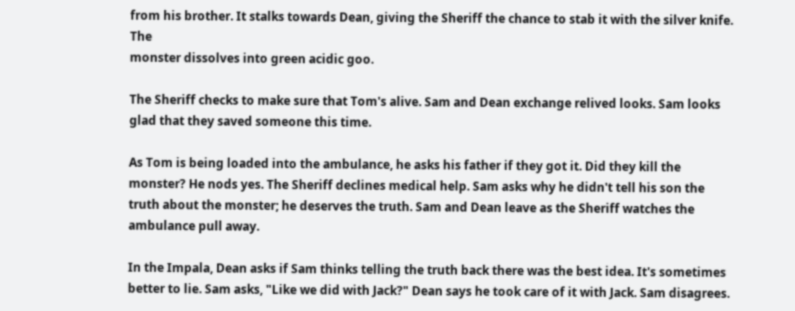from his brother. It stalks towards Dean, giving the Sheriff the chance to stab it with the silver knife. The
monster dissolves into green acidic goo.

The Sheriff checks to make sure that Tom's alive. Sam and Dean exchange relived looks. Sam looks glad that they saved someone this time.

As Tom is being loaded into the ambulance, he asks his father if they got it. Did they kill the monster? He nods yes. The Sheriff declines medical help. Sam asks why he didn't tell his son the truth about the monster; he deserves the truth. Sam and Dean leave as the Sheriff watches the ambulance pull away.

In the Impala, Dean asks if Sam thinks telling the truth back there was the best idea. It's sometimes better to lie. Sam asks, "Like we did with Jack?" Dean says he took care of it with Jack. Sam disagrees.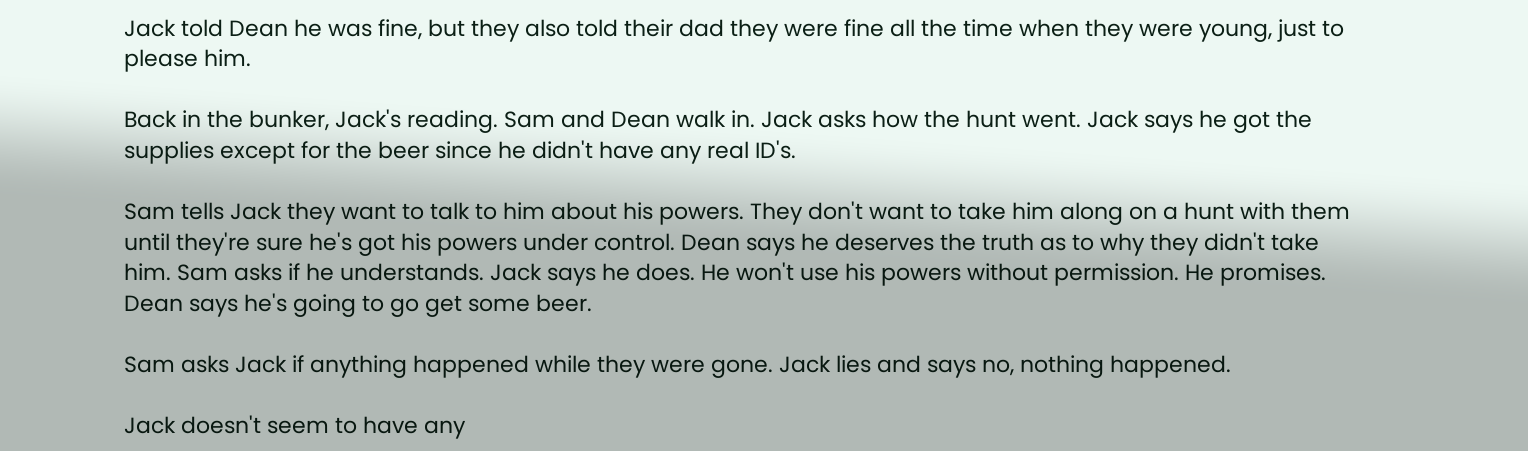Jack told Dean he was fine, but they also told their dad they were fine all the time when they were young, just to please him.

Back in the bunker, Jack's reading. Sam and Dean walk in. Jack asks how the hunt went. Jack says he got the supplies except for the beer since he didn't have any real ID's.

Sam tells Jack they want to talk to him about his powers. They don't want to take him along on a hunt with them until they're sure he's got his powers under control. Dean says he deserves the truth as to why they didn't take him. Sam asks if he understands. Jack says he does. He won't use his powers without permission. He promises. Dean says he's going to go get some beer.

Sam asks Jack if anything happened while they were gone. Jack lies and says no, nothing happened.

Jack doesn't seem to have any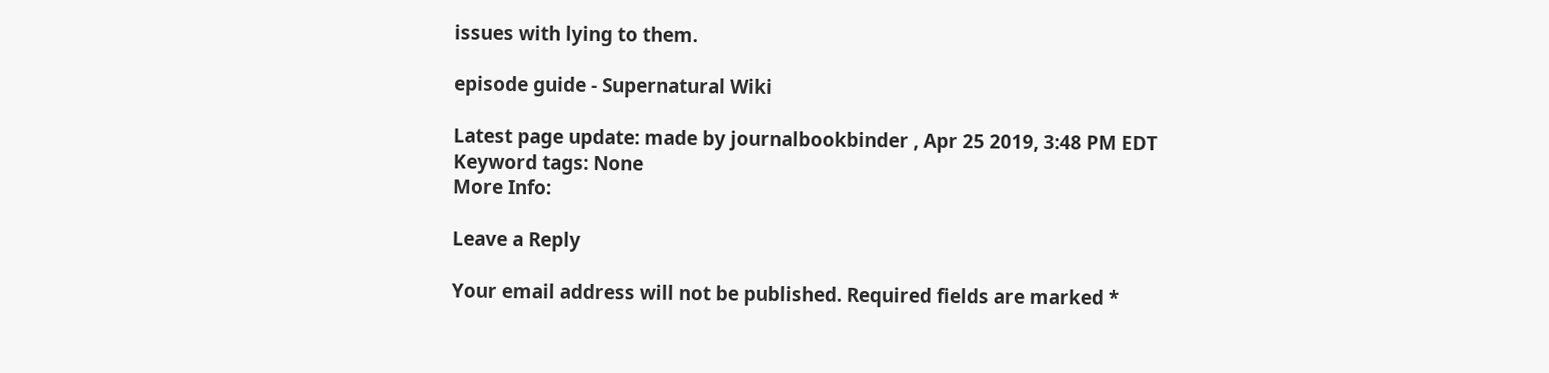issues with lying to them.

episode guide - Supernatural Wiki

Latest page update: made by journalbookbinder , Apr 25 2019, 3:48 PM EDT
Keyword tags: None
More Info:

Leave a Reply

Your email address will not be published. Required fields are marked *